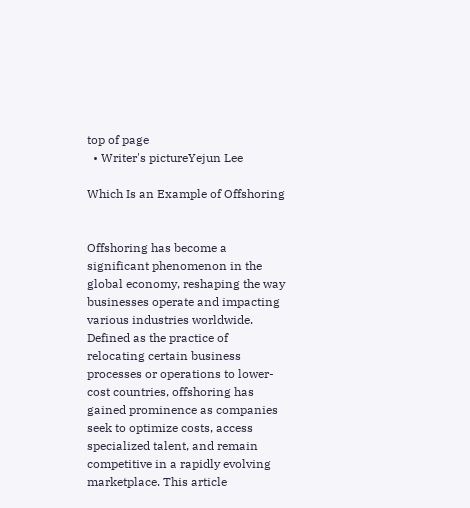top of page
  • Writer's pictureYejun Lee

Which Is an Example of Offshoring


Offshoring has become a significant phenomenon in the global economy, reshaping the way businesses operate and impacting various industries worldwide. Defined as the practice of relocating certain business processes or operations to lower-cost countries, offshoring has gained prominence as companies seek to optimize costs, access specialized talent, and remain competitive in a rapidly evolving marketplace. This article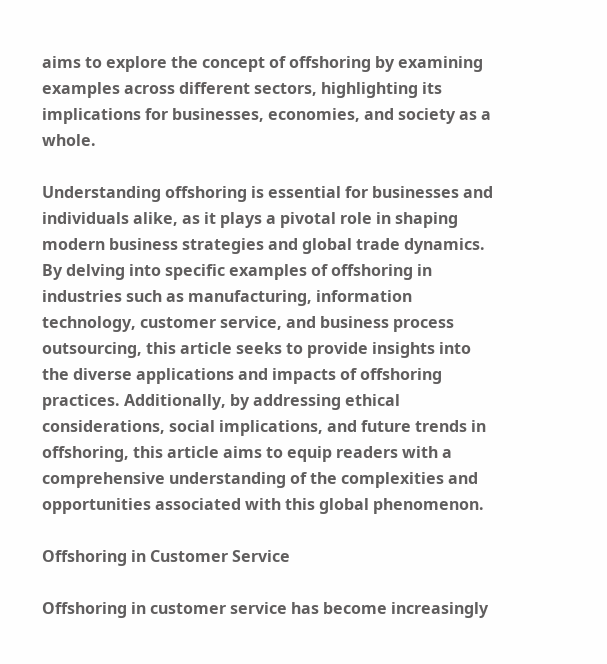aims to explore the concept of offshoring by examining examples across different sectors, highlighting its implications for businesses, economies, and society as a whole.

Understanding offshoring is essential for businesses and individuals alike, as it plays a pivotal role in shaping modern business strategies and global trade dynamics. By delving into specific examples of offshoring in industries such as manufacturing, information technology, customer service, and business process outsourcing, this article seeks to provide insights into the diverse applications and impacts of offshoring practices. Additionally, by addressing ethical considerations, social implications, and future trends in offshoring, this article aims to equip readers with a comprehensive understanding of the complexities and opportunities associated with this global phenomenon.

Offshoring in Customer Service

Offshoring in customer service has become increasingly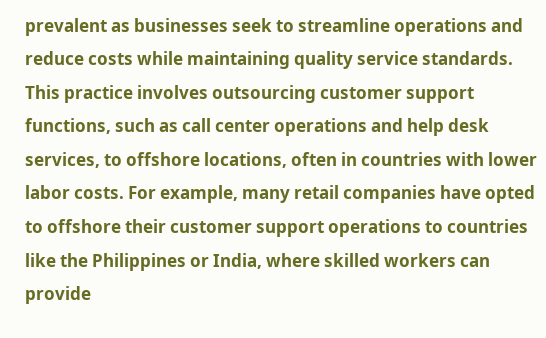prevalent as businesses seek to streamline operations and reduce costs while maintaining quality service standards. This practice involves outsourcing customer support functions, such as call center operations and help desk services, to offshore locations, often in countries with lower labor costs. For example, many retail companies have opted to offshore their customer support operations to countries like the Philippines or India, where skilled workers can provide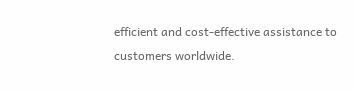efficient and cost-effective assistance to customers worldwide.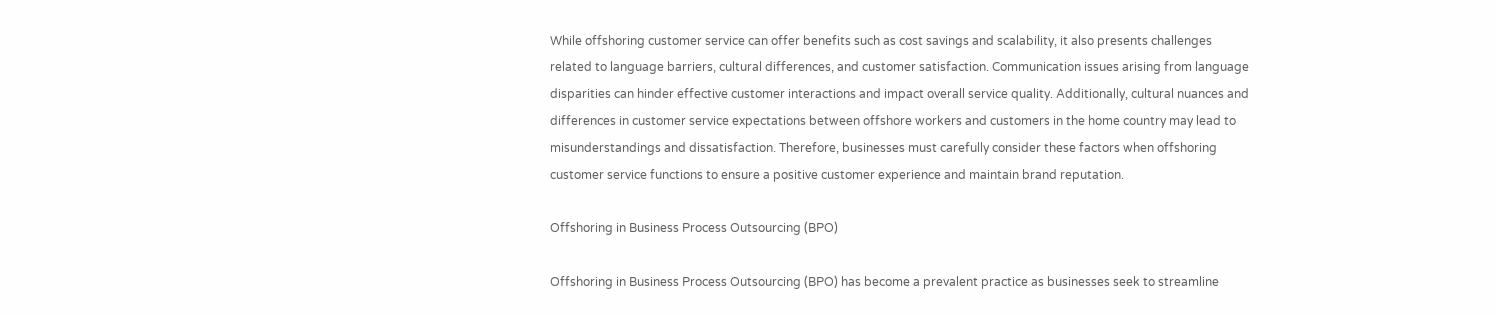While offshoring customer service can offer benefits such as cost savings and scalability, it also presents challenges related to language barriers, cultural differences, and customer satisfaction. Communication issues arising from language disparities can hinder effective customer interactions and impact overall service quality. Additionally, cultural nuances and differences in customer service expectations between offshore workers and customers in the home country may lead to misunderstandings and dissatisfaction. Therefore, businesses must carefully consider these factors when offshoring customer service functions to ensure a positive customer experience and maintain brand reputation.

Offshoring in Business Process Outsourcing (BPO)

Offshoring in Business Process Outsourcing (BPO) has become a prevalent practice as businesses seek to streamline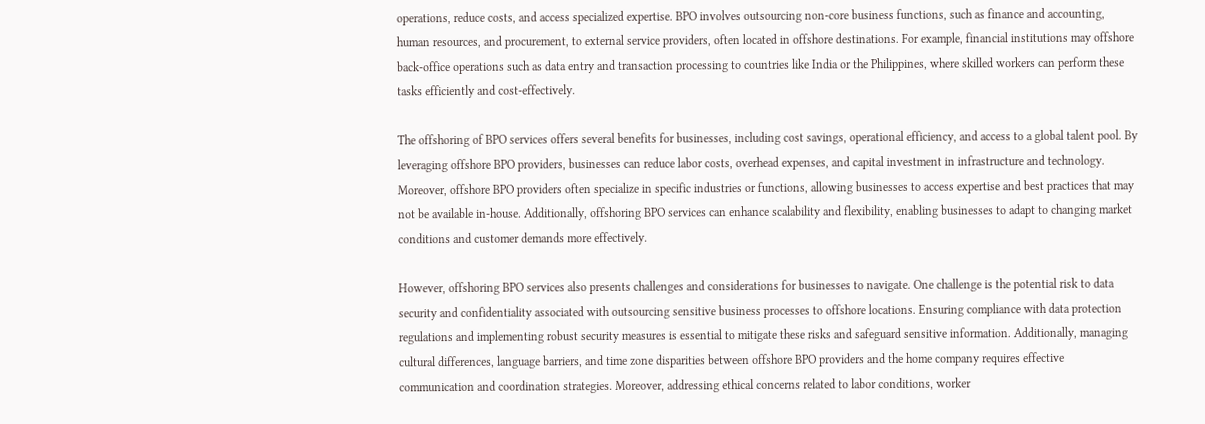operations, reduce costs, and access specialized expertise. BPO involves outsourcing non-core business functions, such as finance and accounting, human resources, and procurement, to external service providers, often located in offshore destinations. For example, financial institutions may offshore back-office operations such as data entry and transaction processing to countries like India or the Philippines, where skilled workers can perform these tasks efficiently and cost-effectively.

The offshoring of BPO services offers several benefits for businesses, including cost savings, operational efficiency, and access to a global talent pool. By leveraging offshore BPO providers, businesses can reduce labor costs, overhead expenses, and capital investment in infrastructure and technology. Moreover, offshore BPO providers often specialize in specific industries or functions, allowing businesses to access expertise and best practices that may not be available in-house. Additionally, offshoring BPO services can enhance scalability and flexibility, enabling businesses to adapt to changing market conditions and customer demands more effectively.

However, offshoring BPO services also presents challenges and considerations for businesses to navigate. One challenge is the potential risk to data security and confidentiality associated with outsourcing sensitive business processes to offshore locations. Ensuring compliance with data protection regulations and implementing robust security measures is essential to mitigate these risks and safeguard sensitive information. Additionally, managing cultural differences, language barriers, and time zone disparities between offshore BPO providers and the home company requires effective communication and coordination strategies. Moreover, addressing ethical concerns related to labor conditions, worker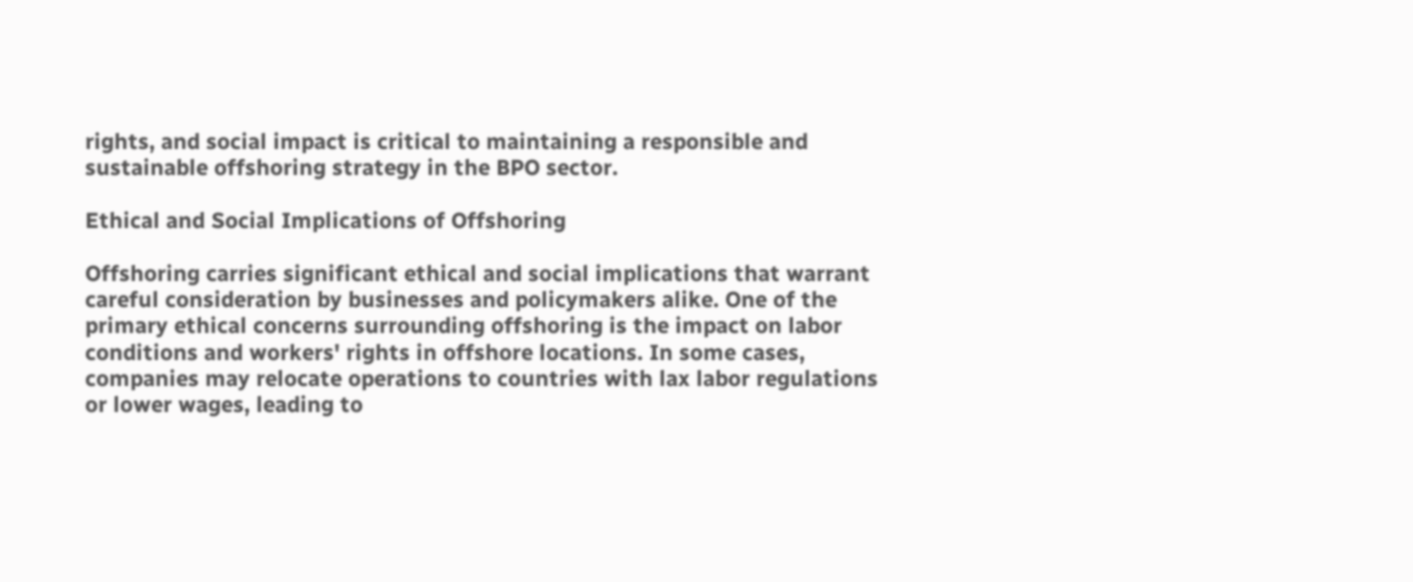rights, and social impact is critical to maintaining a responsible and sustainable offshoring strategy in the BPO sector.

Ethical and Social Implications of Offshoring

Offshoring carries significant ethical and social implications that warrant careful consideration by businesses and policymakers alike. One of the primary ethical concerns surrounding offshoring is the impact on labor conditions and workers' rights in offshore locations. In some cases, companies may relocate operations to countries with lax labor regulations or lower wages, leading to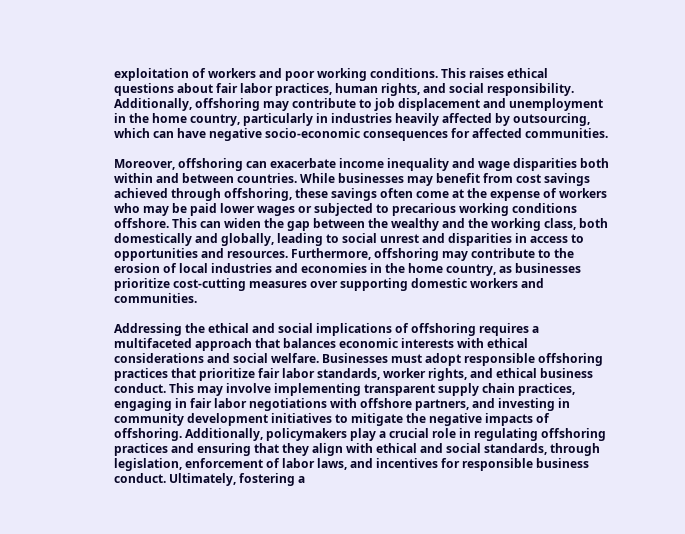exploitation of workers and poor working conditions. This raises ethical questions about fair labor practices, human rights, and social responsibility. Additionally, offshoring may contribute to job displacement and unemployment in the home country, particularly in industries heavily affected by outsourcing, which can have negative socio-economic consequences for affected communities.

Moreover, offshoring can exacerbate income inequality and wage disparities both within and between countries. While businesses may benefit from cost savings achieved through offshoring, these savings often come at the expense of workers who may be paid lower wages or subjected to precarious working conditions offshore. This can widen the gap between the wealthy and the working class, both domestically and globally, leading to social unrest and disparities in access to opportunities and resources. Furthermore, offshoring may contribute to the erosion of local industries and economies in the home country, as businesses prioritize cost-cutting measures over supporting domestic workers and communities.

Addressing the ethical and social implications of offshoring requires a multifaceted approach that balances economic interests with ethical considerations and social welfare. Businesses must adopt responsible offshoring practices that prioritize fair labor standards, worker rights, and ethical business conduct. This may involve implementing transparent supply chain practices, engaging in fair labor negotiations with offshore partners, and investing in community development initiatives to mitigate the negative impacts of offshoring. Additionally, policymakers play a crucial role in regulating offshoring practices and ensuring that they align with ethical and social standards, through legislation, enforcement of labor laws, and incentives for responsible business conduct. Ultimately, fostering a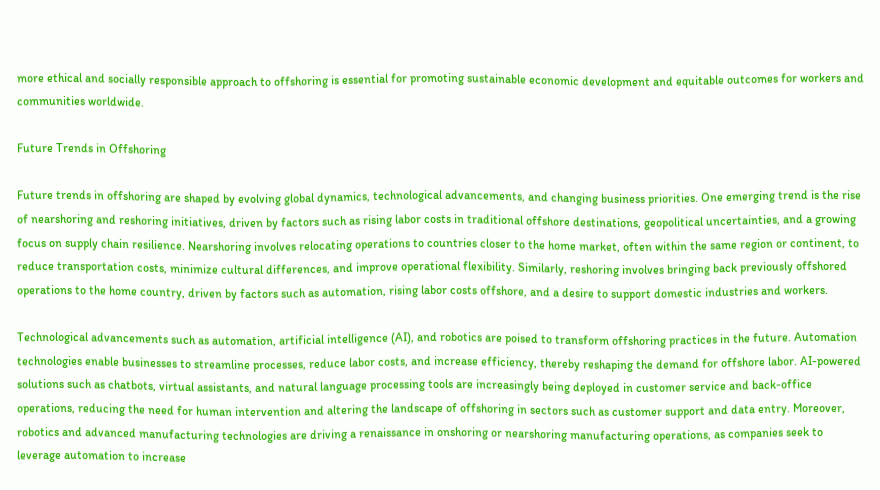more ethical and socially responsible approach to offshoring is essential for promoting sustainable economic development and equitable outcomes for workers and communities worldwide.

Future Trends in Offshoring

Future trends in offshoring are shaped by evolving global dynamics, technological advancements, and changing business priorities. One emerging trend is the rise of nearshoring and reshoring initiatives, driven by factors such as rising labor costs in traditional offshore destinations, geopolitical uncertainties, and a growing focus on supply chain resilience. Nearshoring involves relocating operations to countries closer to the home market, often within the same region or continent, to reduce transportation costs, minimize cultural differences, and improve operational flexibility. Similarly, reshoring involves bringing back previously offshored operations to the home country, driven by factors such as automation, rising labor costs offshore, and a desire to support domestic industries and workers.

Technological advancements such as automation, artificial intelligence (AI), and robotics are poised to transform offshoring practices in the future. Automation technologies enable businesses to streamline processes, reduce labor costs, and increase efficiency, thereby reshaping the demand for offshore labor. AI-powered solutions such as chatbots, virtual assistants, and natural language processing tools are increasingly being deployed in customer service and back-office operations, reducing the need for human intervention and altering the landscape of offshoring in sectors such as customer support and data entry. Moreover, robotics and advanced manufacturing technologies are driving a renaissance in onshoring or nearshoring manufacturing operations, as companies seek to leverage automation to increase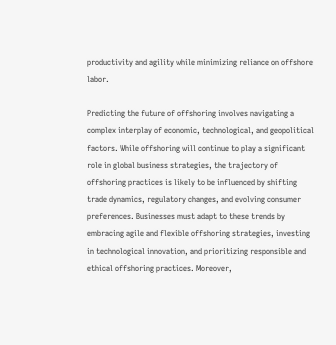productivity and agility while minimizing reliance on offshore labor.

Predicting the future of offshoring involves navigating a complex interplay of economic, technological, and geopolitical factors. While offshoring will continue to play a significant role in global business strategies, the trajectory of offshoring practices is likely to be influenced by shifting trade dynamics, regulatory changes, and evolving consumer preferences. Businesses must adapt to these trends by embracing agile and flexible offshoring strategies, investing in technological innovation, and prioritizing responsible and ethical offshoring practices. Moreover,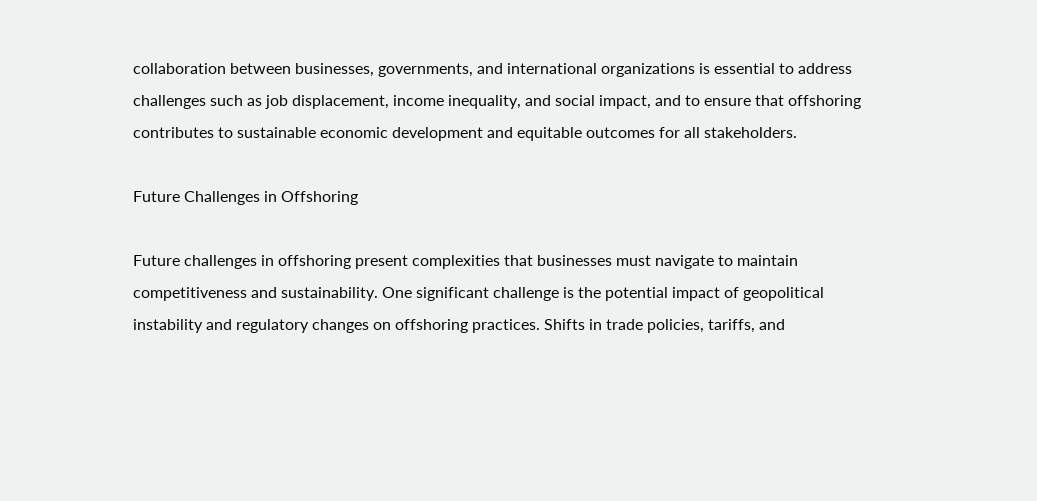collaboration between businesses, governments, and international organizations is essential to address challenges such as job displacement, income inequality, and social impact, and to ensure that offshoring contributes to sustainable economic development and equitable outcomes for all stakeholders.

Future Challenges in Offshoring

Future challenges in offshoring present complexities that businesses must navigate to maintain competitiveness and sustainability. One significant challenge is the potential impact of geopolitical instability and regulatory changes on offshoring practices. Shifts in trade policies, tariffs, and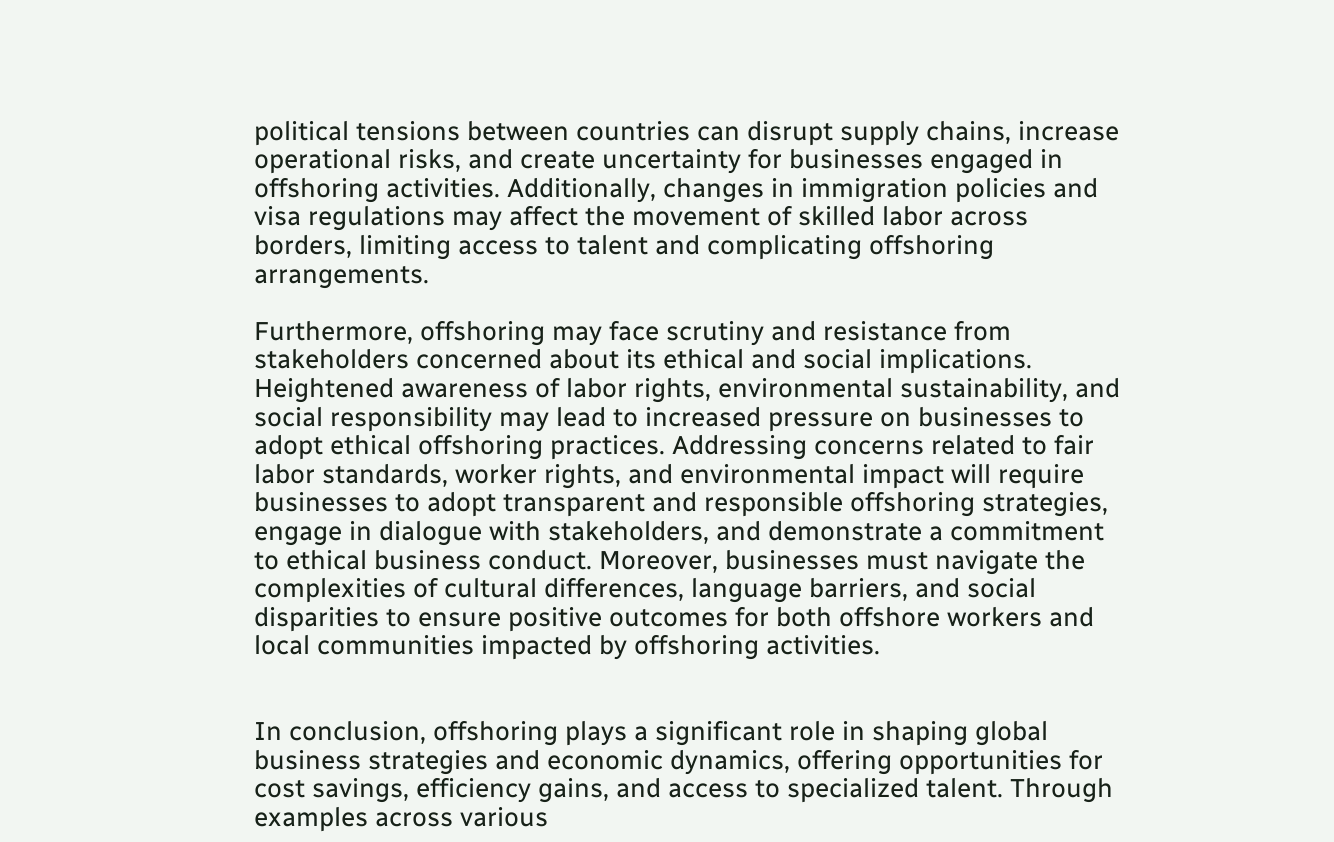political tensions between countries can disrupt supply chains, increase operational risks, and create uncertainty for businesses engaged in offshoring activities. Additionally, changes in immigration policies and visa regulations may affect the movement of skilled labor across borders, limiting access to talent and complicating offshoring arrangements.

Furthermore, offshoring may face scrutiny and resistance from stakeholders concerned about its ethical and social implications. Heightened awareness of labor rights, environmental sustainability, and social responsibility may lead to increased pressure on businesses to adopt ethical offshoring practices. Addressing concerns related to fair labor standards, worker rights, and environmental impact will require businesses to adopt transparent and responsible offshoring strategies, engage in dialogue with stakeholders, and demonstrate a commitment to ethical business conduct. Moreover, businesses must navigate the complexities of cultural differences, language barriers, and social disparities to ensure positive outcomes for both offshore workers and local communities impacted by offshoring activities.


In conclusion, offshoring plays a significant role in shaping global business strategies and economic dynamics, offering opportunities for cost savings, efficiency gains, and access to specialized talent. Through examples across various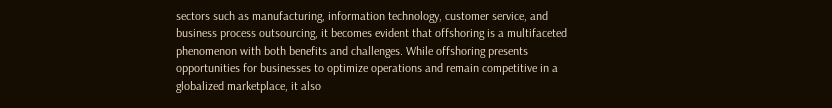sectors such as manufacturing, information technology, customer service, and business process outsourcing, it becomes evident that offshoring is a multifaceted phenomenon with both benefits and challenges. While offshoring presents opportunities for businesses to optimize operations and remain competitive in a globalized marketplace, it also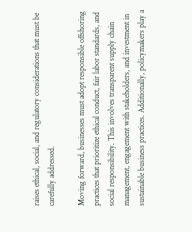raises ethical, social, and regulatory considerations that must be carefully addressed.

Moving forward, businesses must adopt responsible offshoring practices that prioritize ethical conduct, fair labor standards, and social responsibility. This involves transparent supply chain management, engagement with stakeholders, and investment in sustainable business practices. Additionally, policymakers play a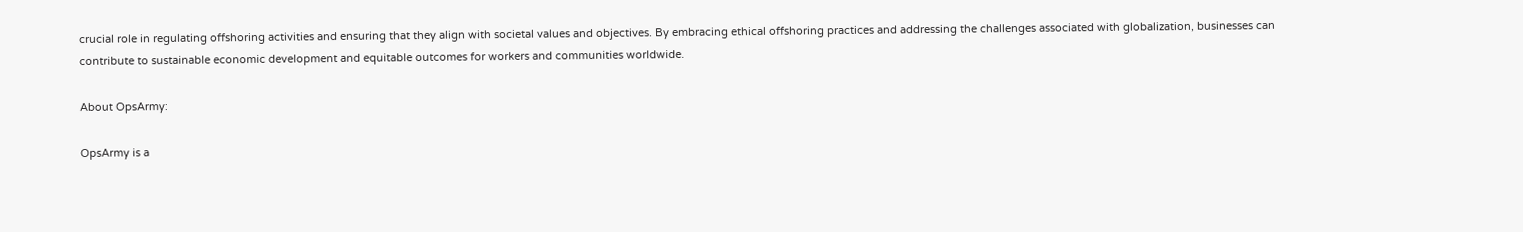crucial role in regulating offshoring activities and ensuring that they align with societal values and objectives. By embracing ethical offshoring practices and addressing the challenges associated with globalization, businesses can contribute to sustainable economic development and equitable outcomes for workers and communities worldwide.

About OpsArmy:

OpsArmy is a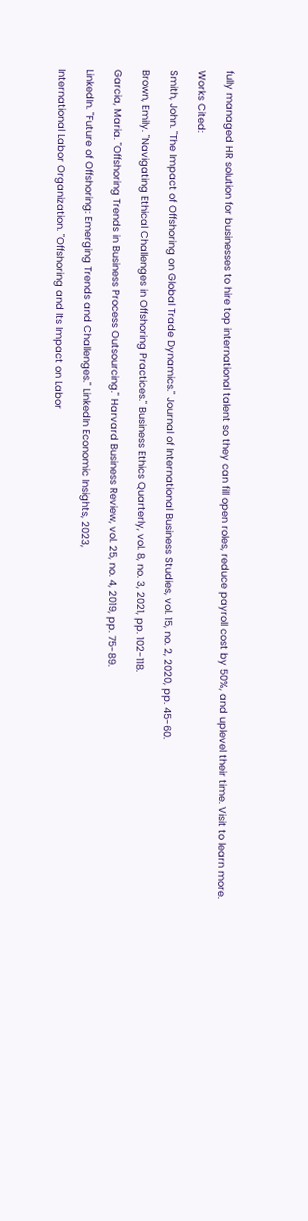fully managed HR solution for businesses to hire top international talent so they can fill open roles, reduce payroll cost by 50%, and uplevel their time. Visit to learn more.

Works Cited:

Smith, John. "The Impact of Offshoring on Global Trade Dynamics." Journal of International Business Studies, vol. 15, no. 2, 2020, pp. 45-60.

Brown, Emily. "Navigating Ethical Challenges in Offshoring Practices." Business Ethics Quarterly, vol. 8, no. 3, 2021, pp. 102-118.

Garcia, Maria. "Offshoring Trends in Business Process Outsourcing." Harvard Business Review, vol. 25, no. 4, 2019, pp. 75-89.

LinkedIn. "Future of Offshoring: Emerging Trends and Challenges." LinkedIn Economic Insights, 2023,

International Labor Organization. "Offshoring and Its Impact on Labor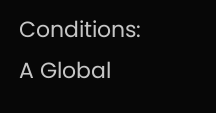Conditions: A Global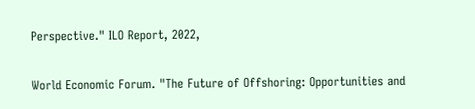Perspective." ILO Report, 2022,

World Economic Forum. "The Future of Offshoring: Opportunities and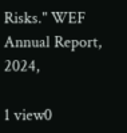Risks." WEF Annual Report, 2024,

1 view0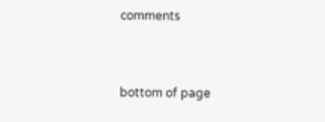comments


bottom of page